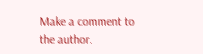Make a comment to the author.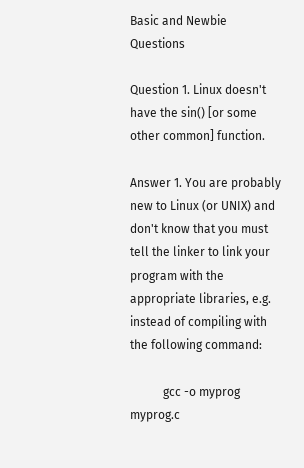Basic and Newbie Questions

Question 1. Linux doesn't have the sin() [or some other common] function.

Answer 1. You are probably new to Linux (or UNIX) and don't know that you must tell the linker to link your program with the appropriate libraries, e.g. instead of compiling with the following command:

           gcc -o myprog myprog.c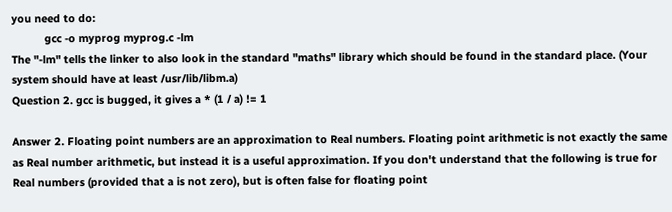you need to do:
           gcc -o myprog myprog.c -lm
The "-lm" tells the linker to also look in the standard "maths" library which should be found in the standard place. (Your system should have at least /usr/lib/libm.a)
Question 2. gcc is bugged, it gives a * (1 / a) != 1

Answer 2. Floating point numbers are an approximation to Real numbers. Floating point arithmetic is not exactly the same as Real number arithmetic, but instead it is a useful approximation. If you don't understand that the following is true for Real numbers (provided that a is not zero), but is often false for floating point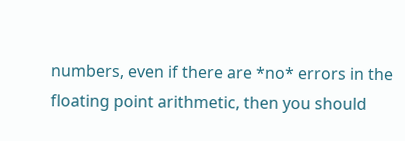numbers, even if there are *no* errors in the floating point arithmetic, then you should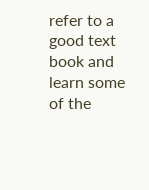refer to a good text book and learn some of the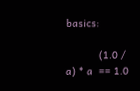basics:

           (1.0 / a) * a  == 1.0